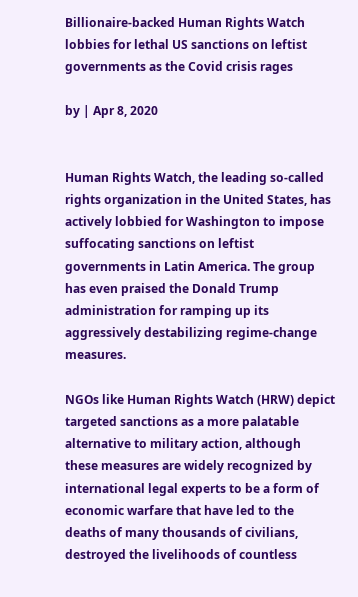Billionaire-backed Human Rights Watch lobbies for lethal US sanctions on leftist governments as the Covid crisis rages

by | Apr 8, 2020


Human Rights Watch, the leading so-called rights organization in the United States, has actively lobbied for Washington to impose suffocating sanctions on leftist governments in Latin America. The group has even praised the Donald Trump administration for ramping up its aggressively destabilizing regime-change measures.

NGOs like Human Rights Watch (HRW) depict targeted sanctions as a more palatable alternative to military action, although these measures are widely recognized by international legal experts to be a form of economic warfare that have led to the deaths of many thousands of civilians, destroyed the livelihoods of countless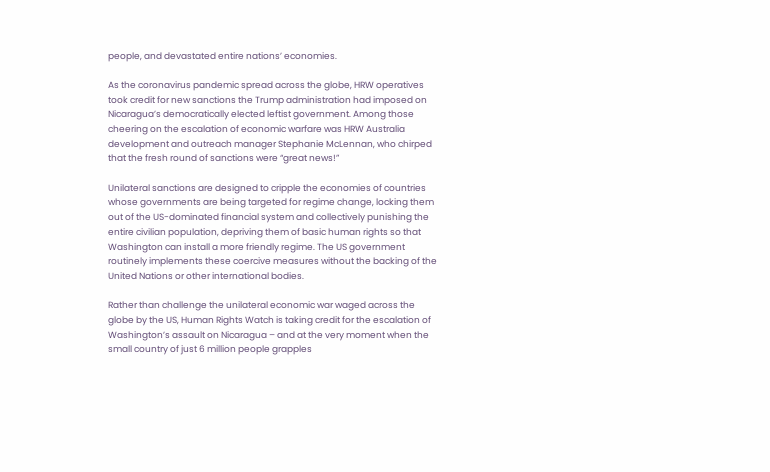people, and devastated entire nations’ economies.

As the coronavirus pandemic spread across the globe, HRW operatives took credit for new sanctions the Trump administration had imposed on Nicaragua’s democratically elected leftist government. Among those cheering on the escalation of economic warfare was HRW Australia development and outreach manager Stephanie McLennan, who chirped that the fresh round of sanctions were “great news!”

Unilateral sanctions are designed to cripple the economies of countries whose governments are being targeted for regime change, locking them out of the US-dominated financial system and collectively punishing the entire civilian population, depriving them of basic human rights so that Washington can install a more friendly regime. The US government routinely implements these coercive measures without the backing of the United Nations or other international bodies.

Rather than challenge the unilateral economic war waged across the globe by the US, Human Rights Watch is taking credit for the escalation of Washington’s assault on Nicaragua – and at the very moment when the small country of just 6 million people grapples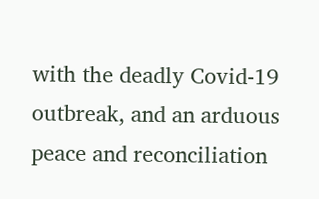with the deadly Covid-19 outbreak, and an arduous peace and reconciliation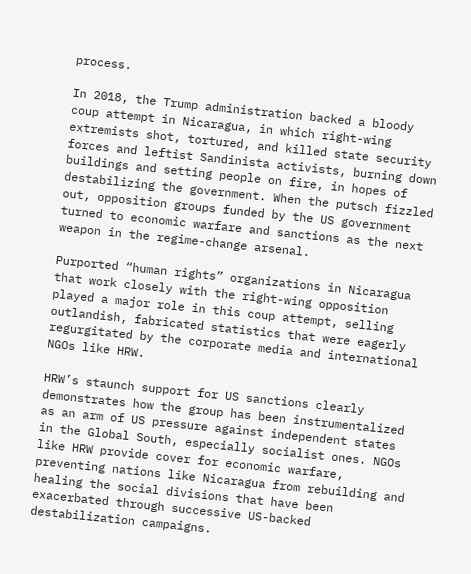process.

In 2018, the Trump administration backed a bloody coup attempt in Nicaragua, in which right-wing extremists shot, tortured, and killed state security forces and leftist Sandinista activists, burning down buildings and setting people on fire, in hopes of destabilizing the government. When the putsch fizzled out, opposition groups funded by the US government turned to economic warfare and sanctions as the next weapon in the regime-change arsenal.

Purported “human rights” organizations in Nicaragua that work closely with the right-wing opposition played a major role in this coup attempt, selling outlandish, fabricated statistics that were eagerly regurgitated by the corporate media and international NGOs like HRW.

HRW’s staunch support for US sanctions clearly demonstrates how the group has been instrumentalized as an arm of US pressure against independent states in the Global South, especially socialist ones. NGOs like HRW provide cover for economic warfare, preventing nations like Nicaragua from rebuilding and healing the social divisions that have been exacerbated through successive US-backed destabilization campaigns.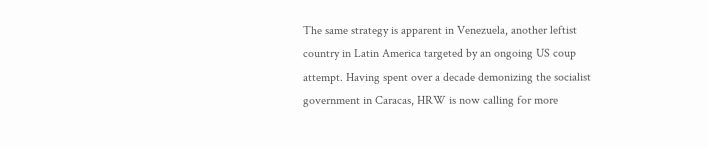The same strategy is apparent in Venezuela, another leftist country in Latin America targeted by an ongoing US coup attempt. Having spent over a decade demonizing the socialist government in Caracas, HRW is now calling for more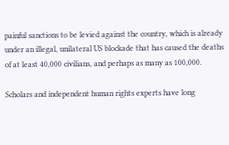painful sanctions to be levied against the country, which is already under an illegal, unilateral US blockade that has caused the deaths of at least 40,000 civilians, and perhaps as many as 100,000.

Scholars and independent human rights experts have long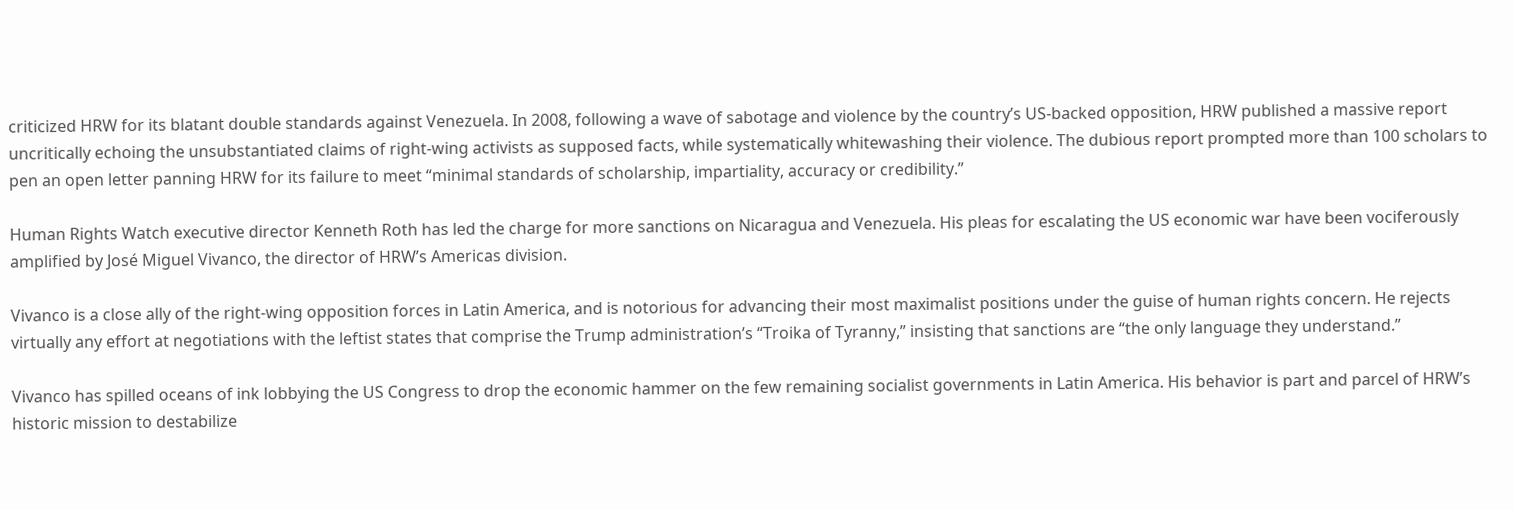criticized HRW for its blatant double standards against Venezuela. In 2008, following a wave of sabotage and violence by the country’s US-backed opposition, HRW published a massive report uncritically echoing the unsubstantiated claims of right-wing activists as supposed facts, while systematically whitewashing their violence. The dubious report prompted more than 100 scholars to pen an open letter panning HRW for its failure to meet “minimal standards of scholarship, impartiality, accuracy or credibility.”

Human Rights Watch executive director Kenneth Roth has led the charge for more sanctions on Nicaragua and Venezuela. His pleas for escalating the US economic war have been vociferously amplified by José Miguel Vivanco, the director of HRW’s Americas division.

Vivanco is a close ally of the right-wing opposition forces in Latin America, and is notorious for advancing their most maximalist positions under the guise of human rights concern. He rejects virtually any effort at negotiations with the leftist states that comprise the Trump administration’s “Troika of Tyranny,” insisting that sanctions are “the only language they understand.”

Vivanco has spilled oceans of ink lobbying the US Congress to drop the economic hammer on the few remaining socialist governments in Latin America. His behavior is part and parcel of HRW’s historic mission to destabilize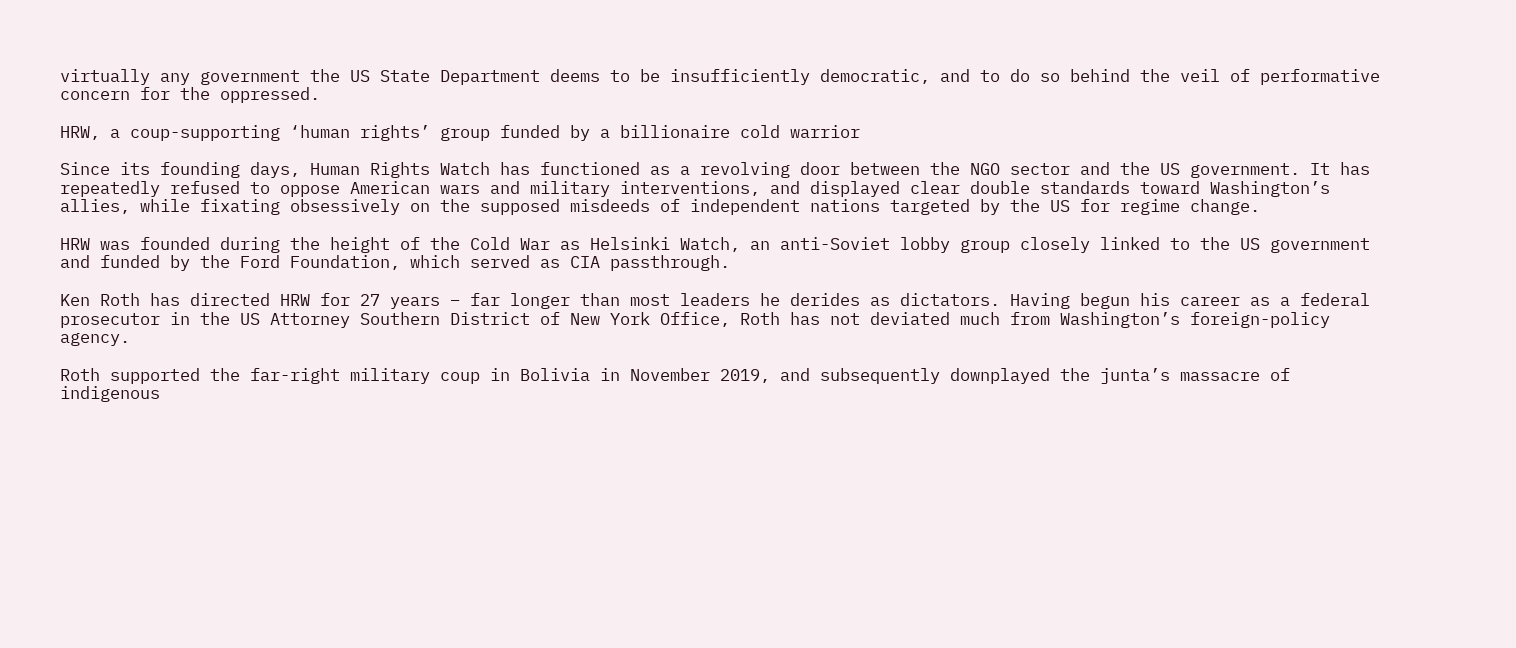virtually any government the US State Department deems to be insufficiently democratic, and to do so behind the veil of performative concern for the oppressed.

HRW, a coup-supporting ‘human rights’ group funded by a billionaire cold warrior

Since its founding days, Human Rights Watch has functioned as a revolving door between the NGO sector and the US government. It has repeatedly refused to oppose American wars and military interventions, and displayed clear double standards toward Washington’s allies, while fixating obsessively on the supposed misdeeds of independent nations targeted by the US for regime change.

HRW was founded during the height of the Cold War as Helsinki Watch, an anti-Soviet lobby group closely linked to the US government and funded by the Ford Foundation, which served as CIA passthrough.

Ken Roth has directed HRW for 27 years – far longer than most leaders he derides as dictators. Having begun his career as a federal prosecutor in the US Attorney Southern District of New York Office, Roth has not deviated much from Washington’s foreign-policy agency.

Roth supported the far-right military coup in Bolivia in November 2019, and subsequently downplayed the junta’s massacre of indigenous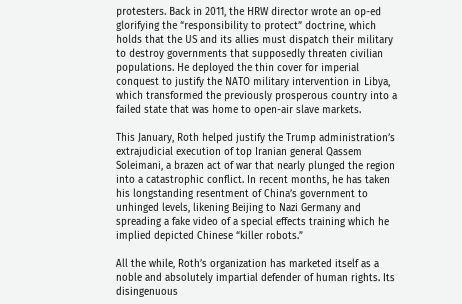protesters. Back in 2011, the HRW director wrote an op-ed glorifying the “responsibility to protect” doctrine, which holds that the US and its allies must dispatch their military to destroy governments that supposedly threaten civilian populations. He deployed the thin cover for imperial conquest to justify the NATO military intervention in Libya, which transformed the previously prosperous country into a failed state that was home to open-air slave markets.

This January, Roth helped justify the Trump administration’s extrajudicial execution of top Iranian general Qassem Soleimani, a brazen act of war that nearly plunged the region into a catastrophic conflict. In recent months, he has taken his longstanding resentment of China’s government to unhinged levels, likening Beijing to Nazi Germany and spreading a fake video of a special effects training which he implied depicted Chinese “killer robots.”

All the while, Roth’s organization has marketed itself as a noble and absolutely impartial defender of human rights. Its disingenuous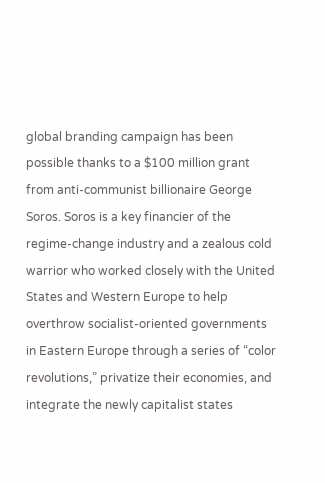global branding campaign has been possible thanks to a $100 million grant from anti-communist billionaire George Soros. Soros is a key financier of the regime-change industry and a zealous cold warrior who worked closely with the United States and Western Europe to help overthrow socialist-oriented governments in Eastern Europe through a series of “color revolutions,” privatize their economies, and integrate the newly capitalist states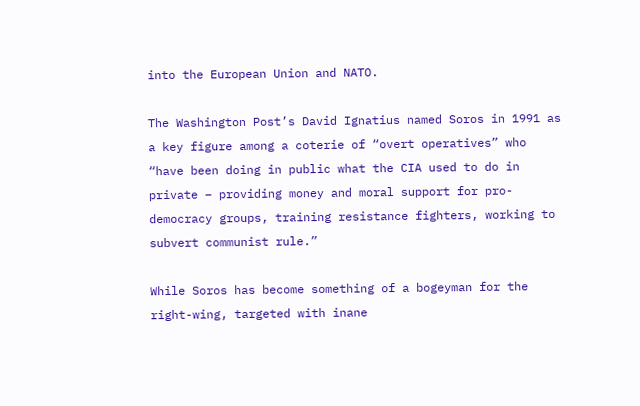into the European Union and NATO.

The Washington Post’s David Ignatius named Soros in 1991 as a key figure among a coterie of “overt operatives” who “have been doing in public what the CIA used to do in private – providing money and moral support for pro-democracy groups, training resistance fighters, working to subvert communist rule.”

While Soros has become something of a bogeyman for the right-wing, targeted with inane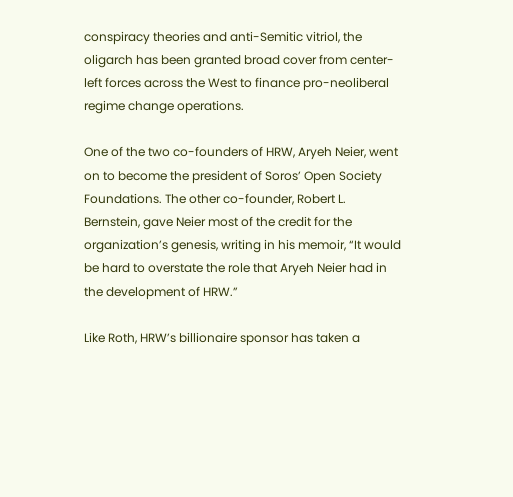conspiracy theories and anti-Semitic vitriol, the oligarch has been granted broad cover from center-left forces across the West to finance pro-neoliberal regime change operations.

One of the two co-founders of HRW, Aryeh Neier, went on to become the president of Soros’ Open Society Foundations. The other co-founder, Robert L. Bernstein, gave Neier most of the credit for the organization’s genesis, writing in his memoir, “It would be hard to overstate the role that Aryeh Neier had in the development of HRW.”

Like Roth, HRW’s billionaire sponsor has taken a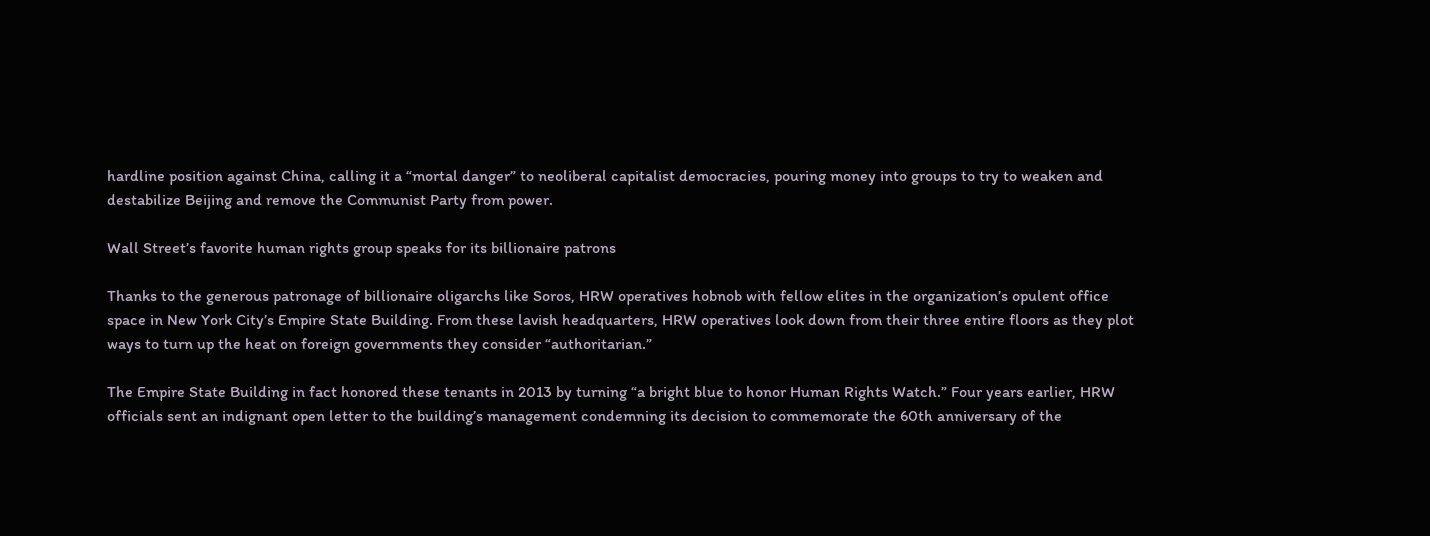hardline position against China, calling it a “mortal danger” to neoliberal capitalist democracies, pouring money into groups to try to weaken and destabilize Beijing and remove the Communist Party from power.

Wall Street’s favorite human rights group speaks for its billionaire patrons

Thanks to the generous patronage of billionaire oligarchs like Soros, HRW operatives hobnob with fellow elites in the organization’s opulent office space in New York City’s Empire State Building. From these lavish headquarters, HRW operatives look down from their three entire floors as they plot ways to turn up the heat on foreign governments they consider “authoritarian.”

The Empire State Building in fact honored these tenants in 2013 by turning “a bright blue to honor Human Rights Watch.” Four years earlier, HRW officials sent an indignant open letter to the building’s management condemning its decision to commemorate the 60th anniversary of the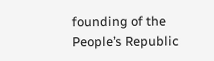founding of the People’s Republic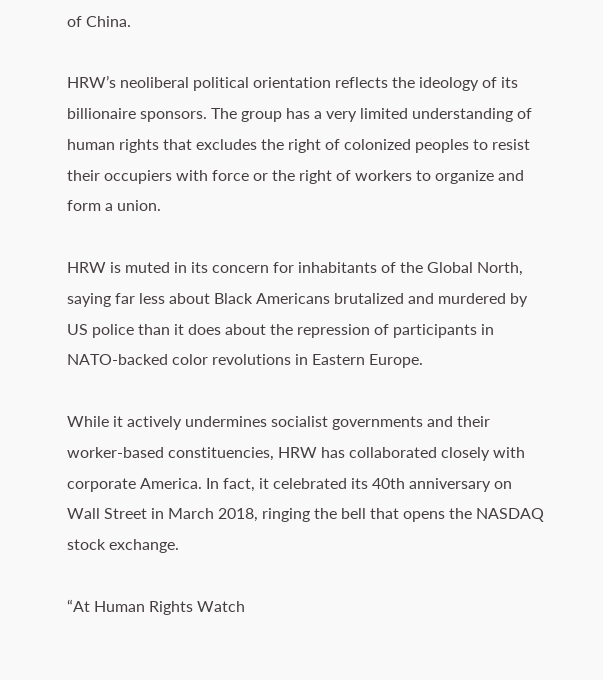of China.

HRW’s neoliberal political orientation reflects the ideology of its billionaire sponsors. The group has a very limited understanding of human rights that excludes the right of colonized peoples to resist their occupiers with force or the right of workers to organize and form a union.

HRW is muted in its concern for inhabitants of the Global North, saying far less about Black Americans brutalized and murdered by US police than it does about the repression of participants in NATO-backed color revolutions in Eastern Europe.

While it actively undermines socialist governments and their worker-based constituencies, HRW has collaborated closely with corporate America. In fact, it celebrated its 40th anniversary on Wall Street in March 2018, ringing the bell that opens the NASDAQ stock exchange.

“At Human Rights Watch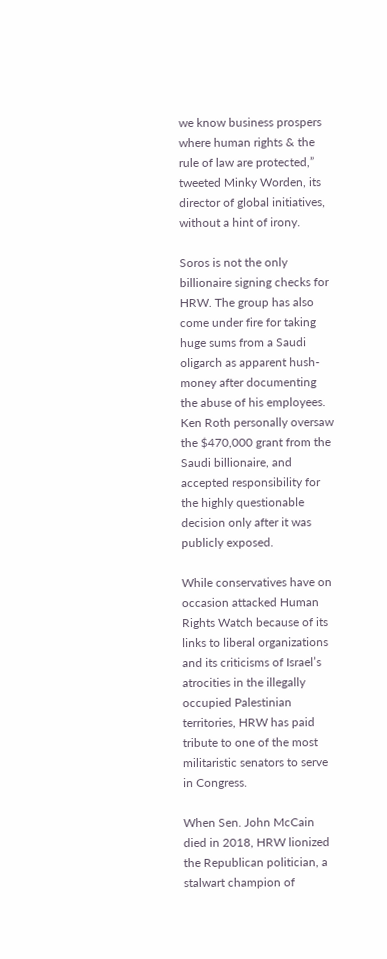we know business prospers where human rights & the rule of law are protected,” tweeted Minky Worden, its director of global initiatives, without a hint of irony.

Soros is not the only billionaire signing checks for HRW. The group has also come under fire for taking huge sums from a Saudi oligarch as apparent hush-money after documenting the abuse of his employees. Ken Roth personally oversaw the $470,000 grant from the Saudi billionaire, and accepted responsibility for the highly questionable decision only after it was publicly exposed.

While conservatives have on occasion attacked Human Rights Watch because of its links to liberal organizations and its criticisms of Israel’s atrocities in the illegally occupied Palestinian territories, HRW has paid tribute to one of the most militaristic senators to serve in Congress.

When Sen. John McCain died in 2018, HRW lionized the Republican politician, a stalwart champion of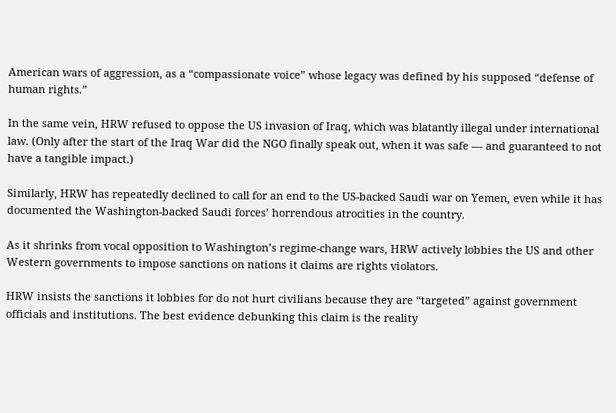American wars of aggression, as a “compassionate voice” whose legacy was defined by his supposed “defense of human rights.”

In the same vein, HRW refused to oppose the US invasion of Iraq, which was blatantly illegal under international law. (Only after the start of the Iraq War did the NGO finally speak out, when it was safe — and guaranteed to not have a tangible impact.)

Similarly, HRW has repeatedly declined to call for an end to the US-backed Saudi war on Yemen, even while it has documented the Washington-backed Saudi forces’ horrendous atrocities in the country.

As it shrinks from vocal opposition to Washington’s regime-change wars, HRW actively lobbies the US and other Western governments to impose sanctions on nations it claims are rights violators.

HRW insists the sanctions it lobbies for do not hurt civilians because they are “targeted” against government officials and institutions. The best evidence debunking this claim is the reality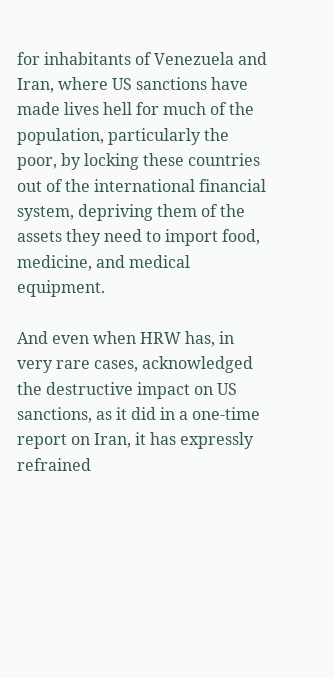for inhabitants of Venezuela and Iran, where US sanctions have made lives hell for much of the population, particularly the poor, by locking these countries out of the international financial system, depriving them of the assets they need to import food, medicine, and medical equipment.

And even when HRW has, in very rare cases, acknowledged the destructive impact on US sanctions, as it did in a one-time report on Iran, it has expressly refrained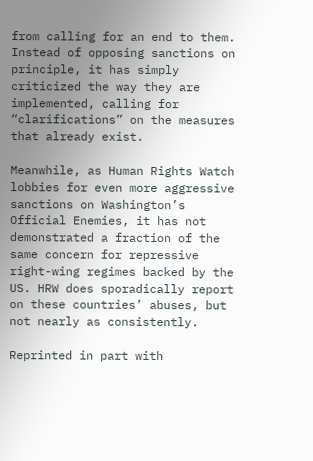from calling for an end to them. Instead of opposing sanctions on principle, it has simply criticized the way they are implemented, calling for “clarifications” on the measures that already exist.

Meanwhile, as Human Rights Watch lobbies for even more aggressive sanctions on Washington’s Official Enemies, it has not demonstrated a fraction of the same concern for repressive right-wing regimes backed by the US. HRW does sporadically report on these countries’ abuses, but not nearly as consistently.

Reprinted in part with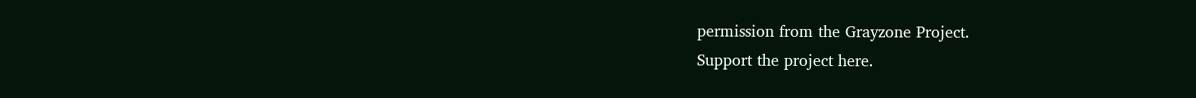permission from the Grayzone Project.
Support the project here.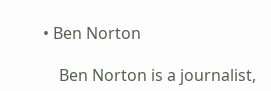• Ben Norton

    Ben Norton is a journalist,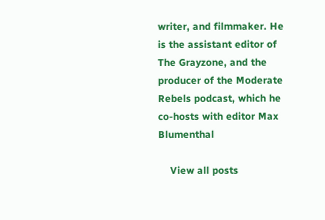writer, and filmmaker. He is the assistant editor of The Grayzone, and the producer of the Moderate Rebels podcast, which he co-hosts with editor Max Blumenthal

    View all posts